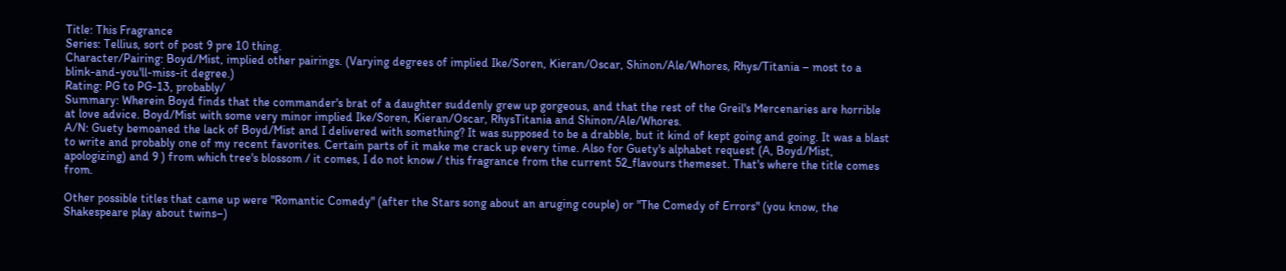Title: This Fragrance
Series: Tellius, sort of post 9 pre 10 thing.
Character/Pairing: Boyd/Mist, implied other pairings. (Varying degrees of implied Ike/Soren, Kieran/Oscar, Shinon/Ale/Whores, Rhys/Titania – most to a blink-and-you'll-miss-it degree.)
Rating: PG to PG-13, probably/
Summary: Wherein Boyd finds that the commander's brat of a daughter suddenly grew up gorgeous, and that the rest of the Greil's Mercenaries are horrible at love advice. Boyd/Mist with some very minor implied Ike/Soren, Kieran/Oscar, RhysTitania and Shinon/Ale/Whores.
A/N: Guety bemoaned the lack of Boyd/Mist and I delivered with something? It was supposed to be a drabble, but it kind of kept going and going. It was a blast to write and probably one of my recent favorites. Certain parts of it make me crack up every time. Also for Guety's alphabet request (A, Boyd/Mist, apologizing) and 9 ) from which tree's blossom / it comes, I do not know / this fragrance from the current 52_flavours themeset. That's where the title comes from.

Other possible titles that came up were "Romantic Comedy" (after the Stars song about an aruging couple) or "The Comedy of Errors" (you know, the Shakespeare play about twins–)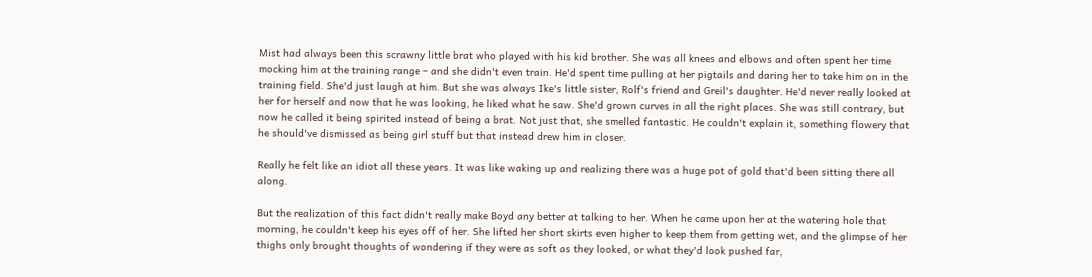Mist had always been this scrawny little brat who played with his kid brother. She was all knees and elbows and often spent her time mocking him at the training range – and she didn't even train. He'd spent time pulling at her pigtails and daring her to take him on in the training field. She'd just laugh at him. But she was always Ike's little sister, Rolf's friend and Greil's daughter. He'd never really looked at her for herself and now that he was looking, he liked what he saw. She'd grown curves in all the right places. She was still contrary, but now he called it being spirited instead of being a brat. Not just that, she smelled fantastic. He couldn't explain it, something flowery that he should've dismissed as being girl stuff but that instead drew him in closer.

Really he felt like an idiot all these years. It was like waking up and realizing there was a huge pot of gold that'd been sitting there all along.

But the realization of this fact didn't really make Boyd any better at talking to her. When he came upon her at the watering hole that morning, he couldn't keep his eyes off of her. She lifted her short skirts even higher to keep them from getting wet, and the glimpse of her thighs only brought thoughts of wondering if they were as soft as they looked, or what they'd look pushed far,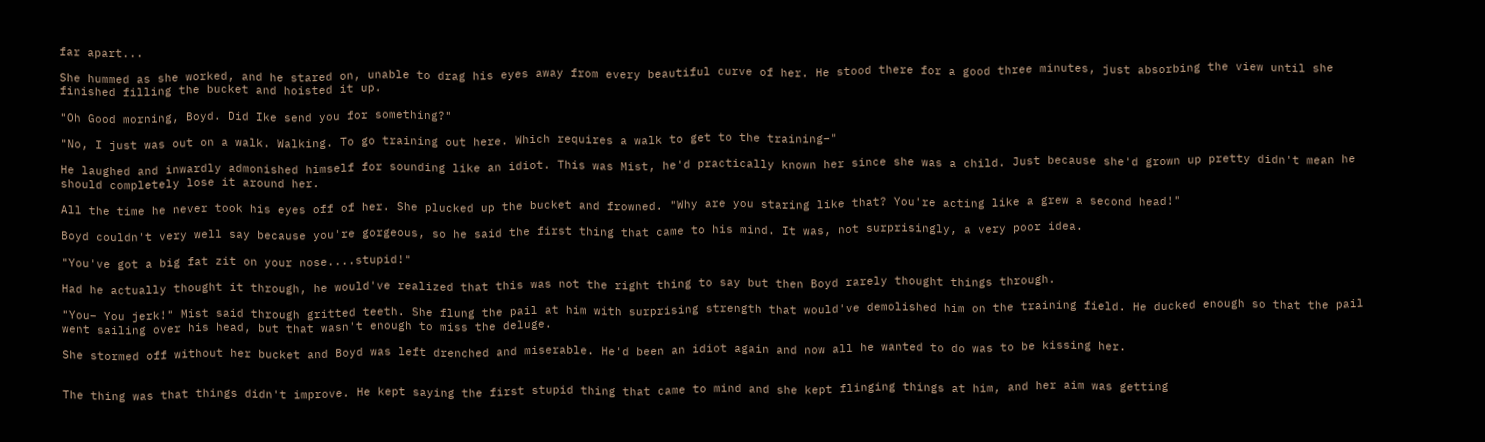far apart...

She hummed as she worked, and he stared on, unable to drag his eyes away from every beautiful curve of her. He stood there for a good three minutes, just absorbing the view until she finished filling the bucket and hoisted it up.

"Oh Good morning, Boyd. Did Ike send you for something?"

"No, I just was out on a walk. Walking. To go training out here. Which requires a walk to get to the training–"

He laughed and inwardly admonished himself for sounding like an idiot. This was Mist, he'd practically known her since she was a child. Just because she'd grown up pretty didn't mean he should completely lose it around her.

All the time he never took his eyes off of her. She plucked up the bucket and frowned. "Why are you staring like that? You're acting like a grew a second head!"

Boyd couldn't very well say because you're gorgeous, so he said the first thing that came to his mind. It was, not surprisingly, a very poor idea.

"You've got a big fat zit on your nose....stupid!"

Had he actually thought it through, he would've realized that this was not the right thing to say but then Boyd rarely thought things through.

"You– You jerk!" Mist said through gritted teeth. She flung the pail at him with surprising strength that would've demolished him on the training field. He ducked enough so that the pail went sailing over his head, but that wasn't enough to miss the deluge.

She stormed off without her bucket and Boyd was left drenched and miserable. He'd been an idiot again and now all he wanted to do was to be kissing her.


The thing was that things didn't improve. He kept saying the first stupid thing that came to mind and she kept flinging things at him, and her aim was getting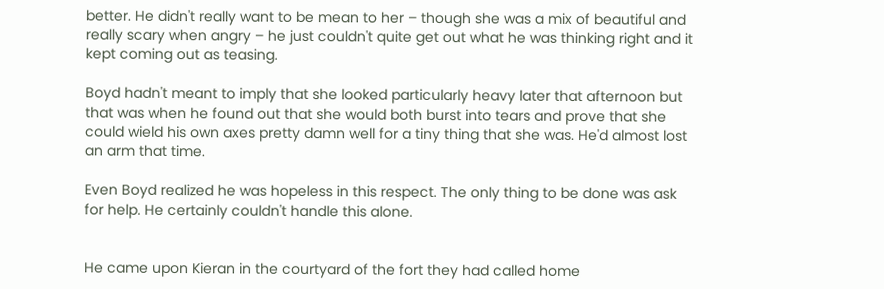better. He didn't really want to be mean to her – though she was a mix of beautiful and really scary when angry – he just couldn't quite get out what he was thinking right and it kept coming out as teasing.

Boyd hadn't meant to imply that she looked particularly heavy later that afternoon but that was when he found out that she would both burst into tears and prove that she could wield his own axes pretty damn well for a tiny thing that she was. He'd almost lost an arm that time.

Even Boyd realized he was hopeless in this respect. The only thing to be done was ask for help. He certainly couldn't handle this alone.


He came upon Kieran in the courtyard of the fort they had called home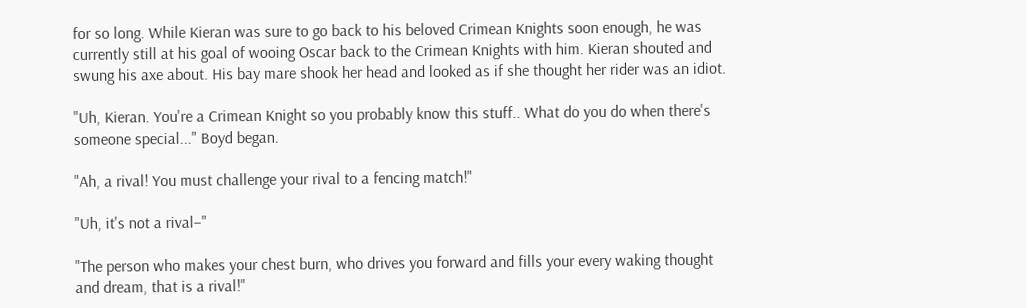for so long. While Kieran was sure to go back to his beloved Crimean Knights soon enough, he was currently still at his goal of wooing Oscar back to the Crimean Knights with him. Kieran shouted and swung his axe about. His bay mare shook her head and looked as if she thought her rider was an idiot.

"Uh, Kieran. You're a Crimean Knight so you probably know this stuff.. What do you do when there's someone special..." Boyd began.

"Ah, a rival! You must challenge your rival to a fencing match!"

"Uh, it's not a rival–"

"The person who makes your chest burn, who drives you forward and fills your every waking thought and dream, that is a rival!"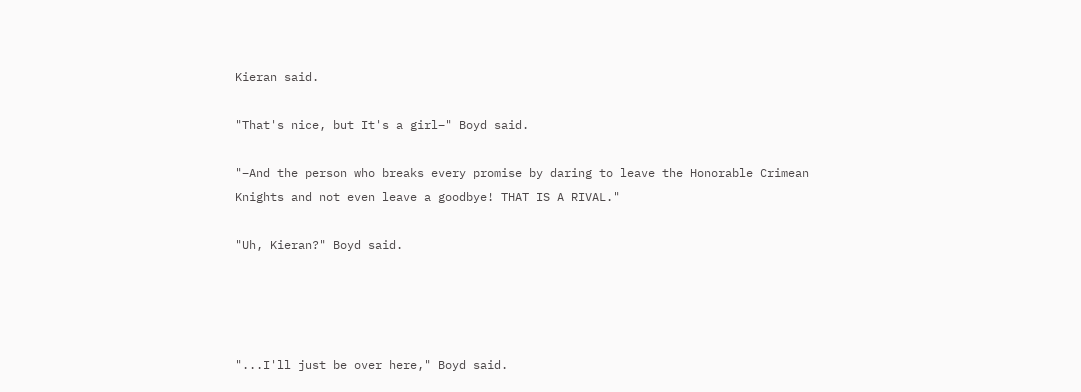Kieran said.

"That's nice, but It's a girl–" Boyd said.

"–And the person who breaks every promise by daring to leave the Honorable Crimean Knights and not even leave a goodbye! THAT IS A RIVAL."

"Uh, Kieran?" Boyd said.




"...I'll just be over here," Boyd said.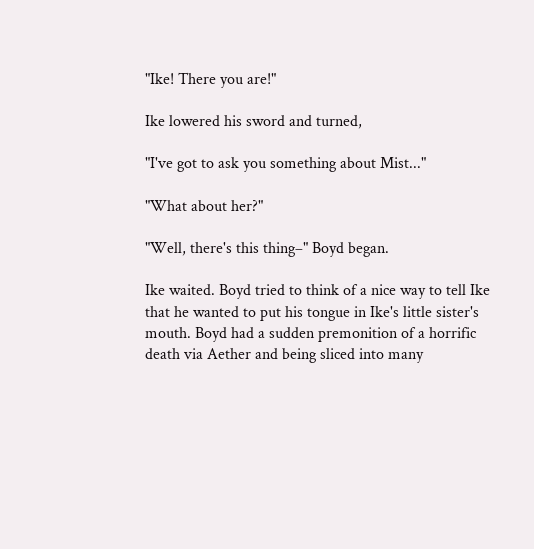"Ike! There you are!"

Ike lowered his sword and turned,

"I've got to ask you something about Mist..."

"What about her?"

"Well, there's this thing–" Boyd began.

Ike waited. Boyd tried to think of a nice way to tell Ike that he wanted to put his tongue in Ike's little sister's mouth. Boyd had a sudden premonition of a horrific death via Aether and being sliced into many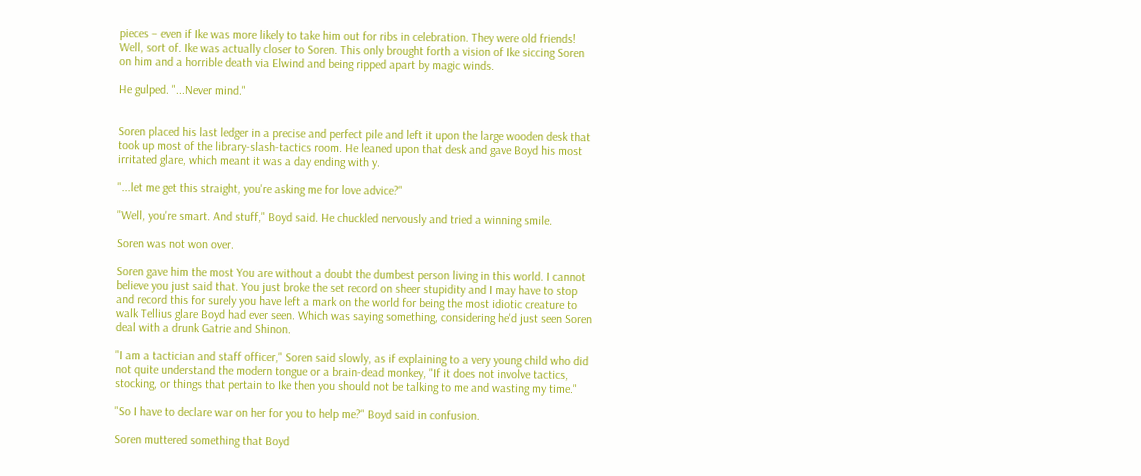pieces – even if Ike was more likely to take him out for ribs in celebration. They were old friends! Well, sort of. Ike was actually closer to Soren. This only brought forth a vision of Ike siccing Soren on him and a horrible death via Elwind and being ripped apart by magic winds.

He gulped. "...Never mind."


Soren placed his last ledger in a precise and perfect pile and left it upon the large wooden desk that took up most of the library-slash-tactics room. He leaned upon that desk and gave Boyd his most irritated glare, which meant it was a day ending with y.

"...let me get this straight, you're asking me for love advice?"

"Well, you're smart. And stuff," Boyd said. He chuckled nervously and tried a winning smile.

Soren was not won over.

Soren gave him the most You are without a doubt the dumbest person living in this world. I cannot believe you just said that. You just broke the set record on sheer stupidity and I may have to stop and record this for surely you have left a mark on the world for being the most idiotic creature to walk Tellius glare Boyd had ever seen. Which was saying something, considering he'd just seen Soren deal with a drunk Gatrie and Shinon.

"I am a tactician and staff officer," Soren said slowly, as if explaining to a very young child who did not quite understand the modern tongue or a brain-dead monkey, "If it does not involve tactics, stocking, or things that pertain to Ike then you should not be talking to me and wasting my time."

"So I have to declare war on her for you to help me?" Boyd said in confusion.

Soren muttered something that Boyd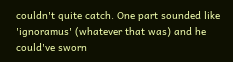couldn't quite catch. One part sounded like 'ignoramus' (whatever that was) and he could've sworn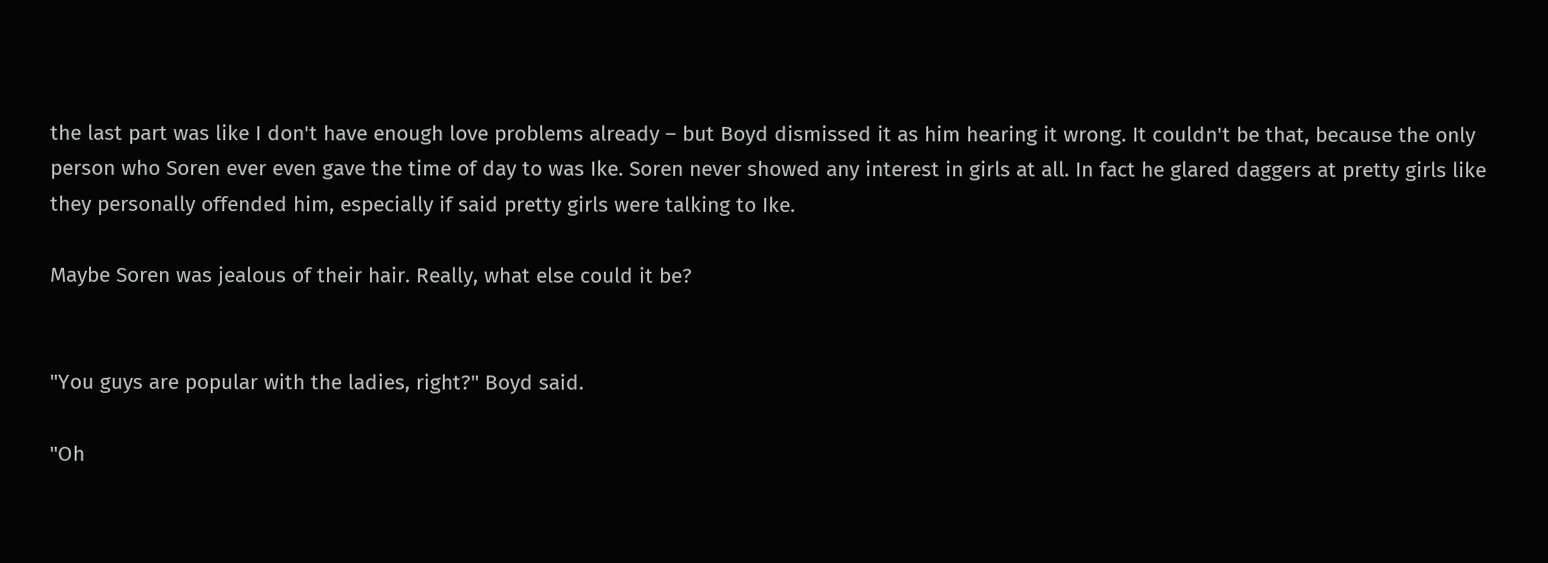the last part was like I don't have enough love problems already – but Boyd dismissed it as him hearing it wrong. It couldn't be that, because the only person who Soren ever even gave the time of day to was Ike. Soren never showed any interest in girls at all. In fact he glared daggers at pretty girls like they personally offended him, especially if said pretty girls were talking to Ike.

Maybe Soren was jealous of their hair. Really, what else could it be?


"You guys are popular with the ladies, right?" Boyd said.

"Oh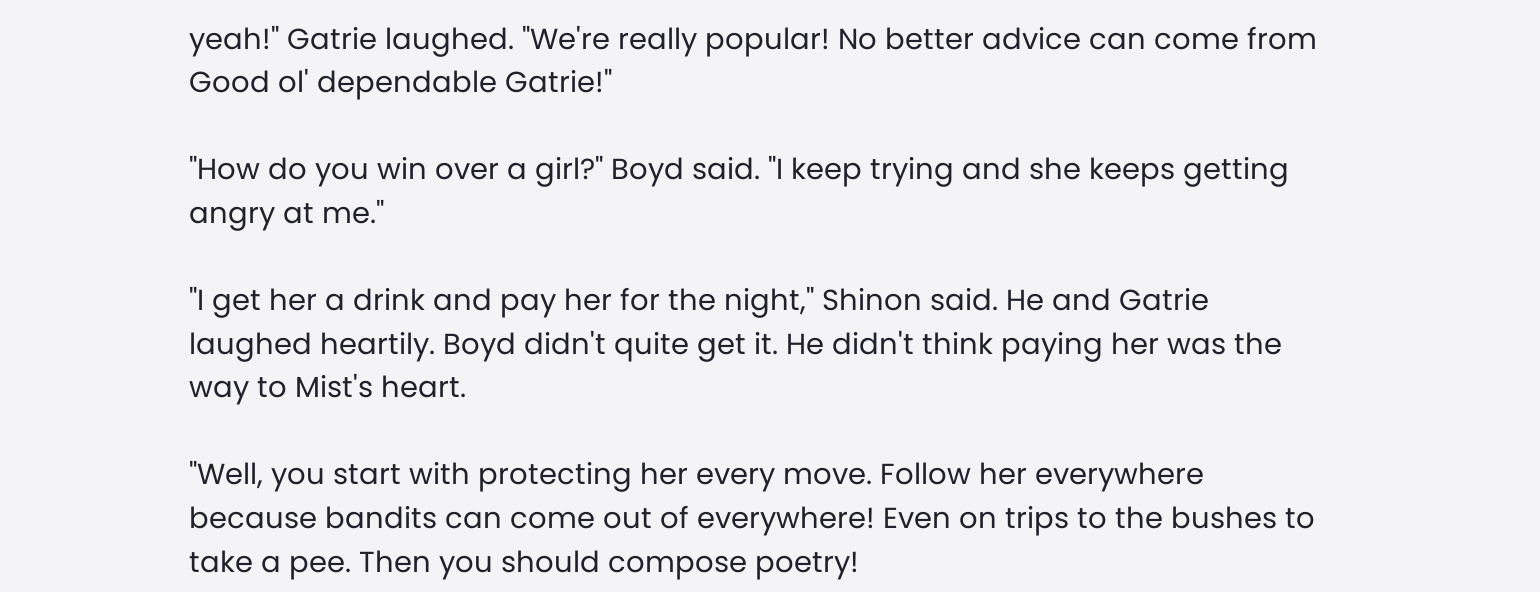yeah!" Gatrie laughed. "We're really popular! No better advice can come from Good ol' dependable Gatrie!"

"How do you win over a girl?" Boyd said. "I keep trying and she keeps getting angry at me."

"I get her a drink and pay her for the night," Shinon said. He and Gatrie laughed heartily. Boyd didn't quite get it. He didn't think paying her was the way to Mist's heart.

"Well, you start with protecting her every move. Follow her everywhere because bandits can come out of everywhere! Even on trips to the bushes to take a pee. Then you should compose poetry!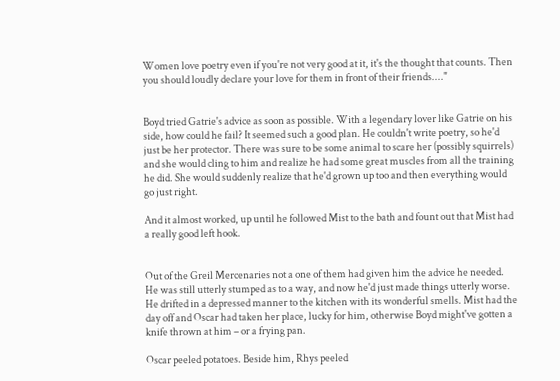Women love poetry even if you're not very good at it, it's the thought that counts. Then you should loudly declare your love for them in front of their friends...."


Boyd tried Gatrie's advice as soon as possible. With a legendary lover like Gatrie on his side, how could he fail? It seemed such a good plan. He couldn't write poetry, so he'd just be her protector. There was sure to be some animal to scare her (possibly squirrels) and she would cling to him and realize he had some great muscles from all the training he did. She would suddenly realize that he'd grown up too and then everything would go just right.

And it almost worked, up until he followed Mist to the bath and fount out that Mist had a really good left hook.


Out of the Greil Mercenaries not a one of them had given him the advice he needed. He was still utterly stumped as to a way, and now he'd just made things utterly worse. He drifted in a depressed manner to the kitchen with its wonderful smells. Mist had the day off and Oscar had taken her place, lucky for him, otherwise Boyd might've gotten a knife thrown at him – or a frying pan.

Oscar peeled potatoes. Beside him, Rhys peeled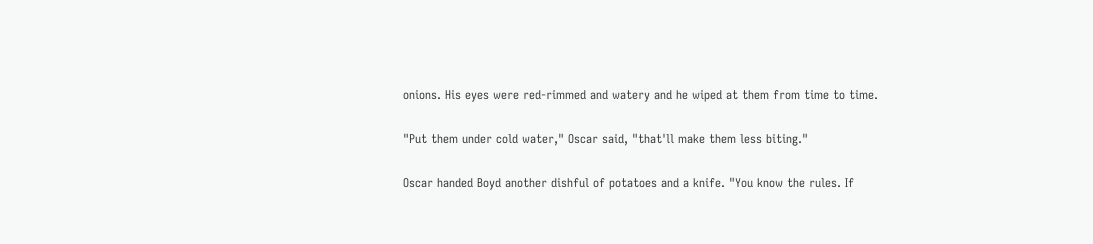onions. His eyes were red-rimmed and watery and he wiped at them from time to time.

"Put them under cold water," Oscar said, "that'll make them less biting."

Oscar handed Boyd another dishful of potatoes and a knife. "You know the rules. If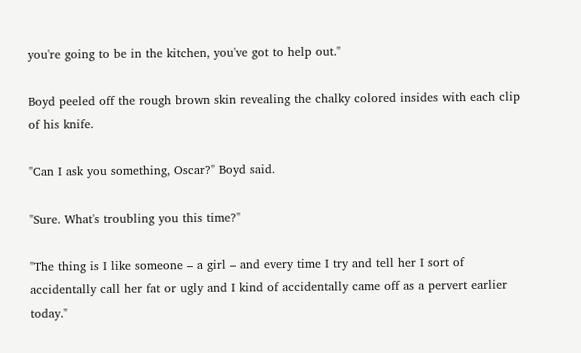you're going to be in the kitchen, you've got to help out."

Boyd peeled off the rough brown skin revealing the chalky colored insides with each clip of his knife.

"Can I ask you something, Oscar?" Boyd said.

"Sure. What's troubling you this time?"

"The thing is I like someone – a girl – and every time I try and tell her I sort of accidentally call her fat or ugly and I kind of accidentally came off as a pervert earlier today."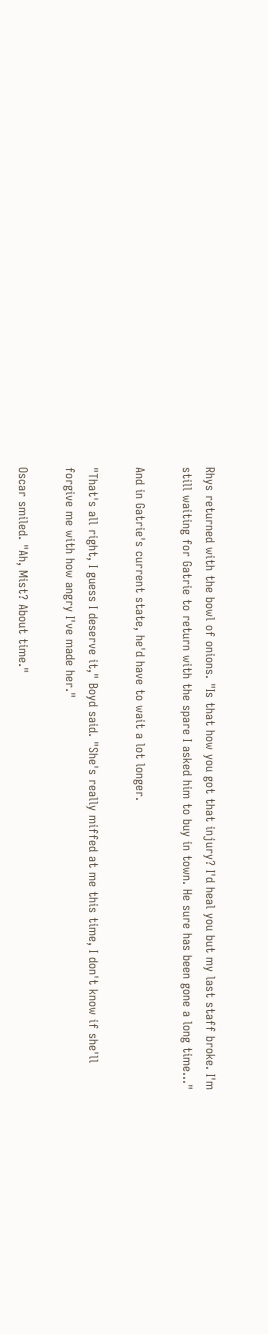Rhys returned with the bowl of onions. "Is that how you got that injury? I'd heal you but my last staff broke. I'm still waiting for Gatrie to return with the spare I asked him to buy in town. He sure has been gone a long time..."

And in Gatrie's current state, he'd have to wait a lot longer.

"That's all right, I guess I deserve it," Boyd said. "She's really miffed at me this time, I don't know if she'll forgive me with how angry I've made her."

Oscar smiled. "Ah, Mist? About time."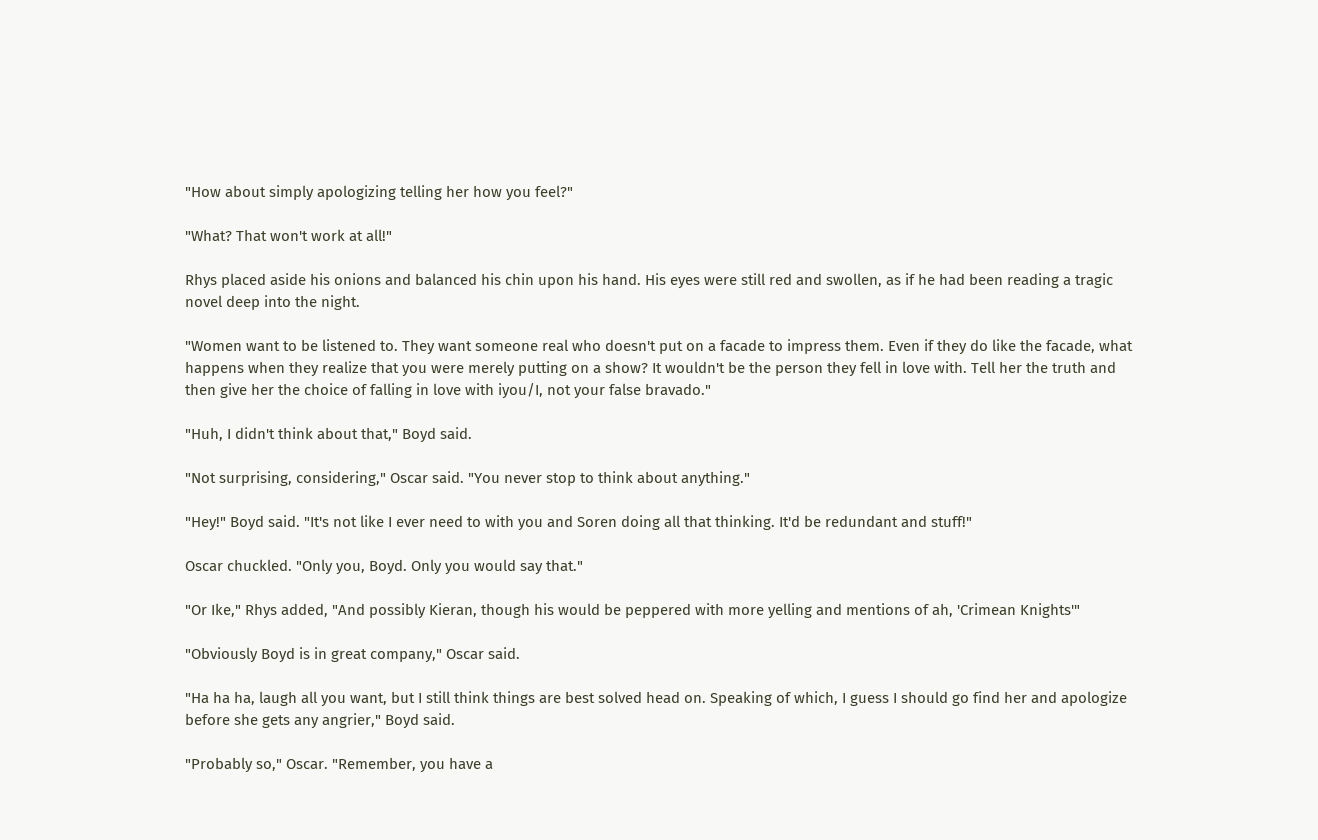"How about simply apologizing telling her how you feel?"

"What? That won't work at all!"

Rhys placed aside his onions and balanced his chin upon his hand. His eyes were still red and swollen, as if he had been reading a tragic novel deep into the night.

"Women want to be listened to. They want someone real who doesn't put on a facade to impress them. Even if they do like the facade, what happens when they realize that you were merely putting on a show? It wouldn't be the person they fell in love with. Tell her the truth and then give her the choice of falling in love with iyou/I, not your false bravado."

"Huh, I didn't think about that," Boyd said.

"Not surprising, considering," Oscar said. "You never stop to think about anything."

"Hey!" Boyd said. "It's not like I ever need to with you and Soren doing all that thinking. It'd be redundant and stuff!"

Oscar chuckled. "Only you, Boyd. Only you would say that."

"Or Ike," Rhys added, "And possibly Kieran, though his would be peppered with more yelling and mentions of ah, 'Crimean Knights'"

"Obviously Boyd is in great company," Oscar said.

"Ha ha ha, laugh all you want, but I still think things are best solved head on. Speaking of which, I guess I should go find her and apologize before she gets any angrier," Boyd said.

"Probably so," Oscar. "Remember, you have a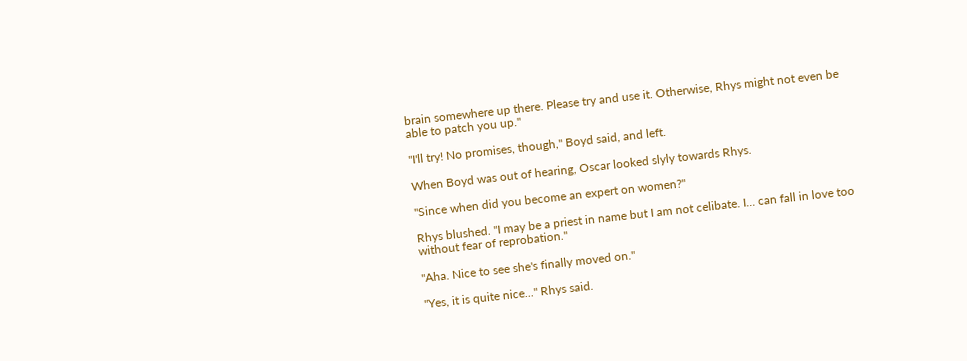brain somewhere up there. Please try and use it. Otherwise, Rhys might not even be able to patch you up."

"I'll try! No promises, though," Boyd said, and left.

When Boyd was out of hearing, Oscar looked slyly towards Rhys.

"Since when did you become an expert on women?"

Rhys blushed. "I may be a priest in name but I am not celibate. I... can fall in love too without fear of reprobation."

"Aha. Nice to see she's finally moved on."

"Yes, it is quite nice..." Rhys said.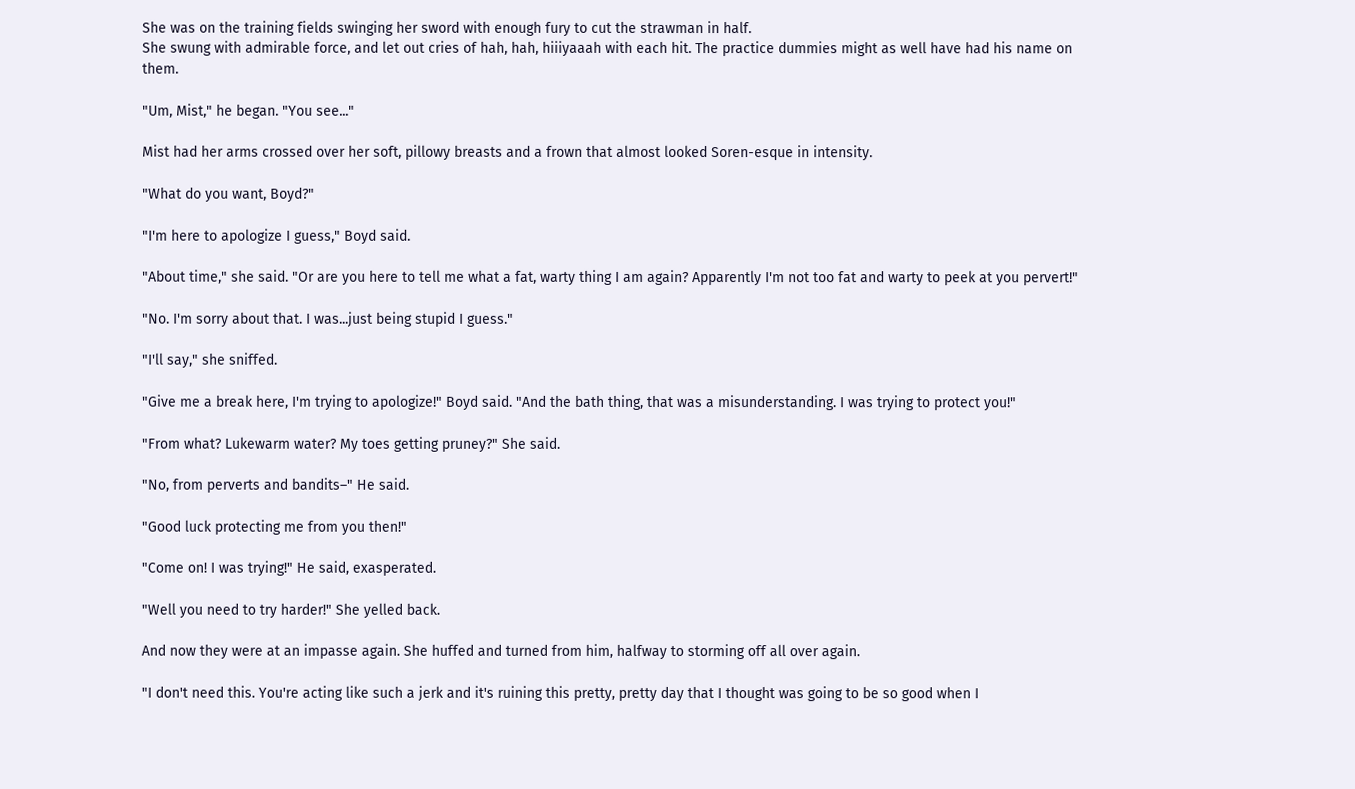She was on the training fields swinging her sword with enough fury to cut the strawman in half.
She swung with admirable force, and let out cries of hah, hah, hiiiyaaah with each hit. The practice dummies might as well have had his name on them.

"Um, Mist," he began. "You see..."

Mist had her arms crossed over her soft, pillowy breasts and a frown that almost looked Soren-esque in intensity.

"What do you want, Boyd?"

"I'm here to apologize I guess," Boyd said.

"About time," she said. "Or are you here to tell me what a fat, warty thing I am again? Apparently I'm not too fat and warty to peek at you pervert!"

"No. I'm sorry about that. I was...just being stupid I guess."

"I'll say," she sniffed.

"Give me a break here, I'm trying to apologize!" Boyd said. "And the bath thing, that was a misunderstanding. I was trying to protect you!"

"From what? Lukewarm water? My toes getting pruney?" She said.

"No, from perverts and bandits–" He said.

"Good luck protecting me from you then!"

"Come on! I was trying!" He said, exasperated.

"Well you need to try harder!" She yelled back.

And now they were at an impasse again. She huffed and turned from him, halfway to storming off all over again.

"I don't need this. You're acting like such a jerk and it's ruining this pretty, pretty day that I thought was going to be so good when I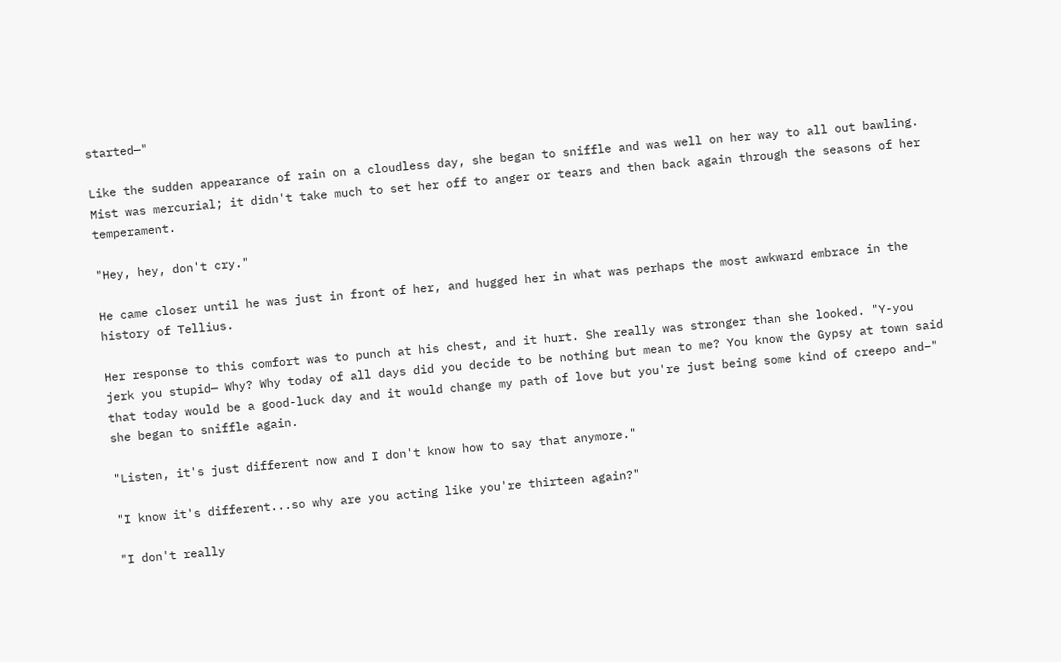started—"

Like the sudden appearance of rain on a cloudless day, she began to sniffle and was well on her way to all out bawling. Mist was mercurial; it didn't take much to set her off to anger or tears and then back again through the seasons of her temperament.

"Hey, hey, don't cry."

He came closer until he was just in front of her, and hugged her in what was perhaps the most awkward embrace in the history of Tellius.

Her response to this comfort was to punch at his chest, and it hurt. She really was stronger than she looked. "Y-you jerk you stupid— Why? Why today of all days did you decide to be nothing but mean to me? You know the Gypsy at town said that today would be a good-luck day and it would change my path of love but you're just being some kind of creepo and–" she began to sniffle again.

"Listen, it's just different now and I don't know how to say that anymore."

"I know it's different...so why are you acting like you're thirteen again?"

"I don't really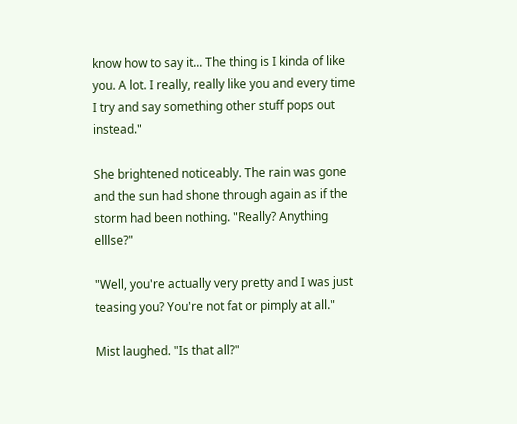know how to say it... The thing is I kinda of like you. A lot. I really, really like you and every time I try and say something other stuff pops out instead."

She brightened noticeably. The rain was gone and the sun had shone through again as if the storm had been nothing. "Really? Anything elllse?"

"Well, you're actually very pretty and I was just teasing you? You're not fat or pimply at all."

Mist laughed. "Is that all?"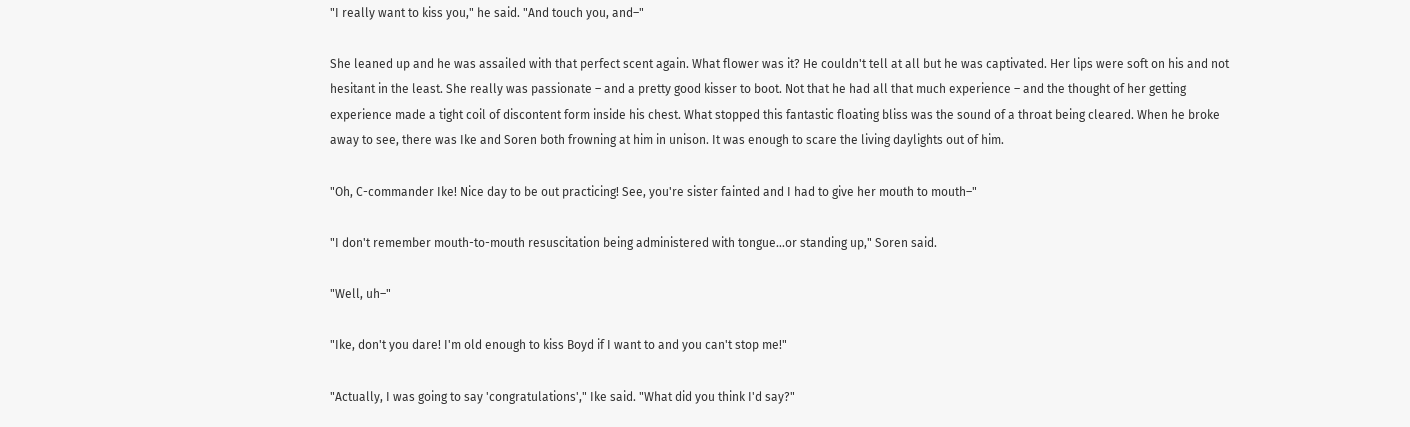"I really want to kiss you," he said. "And touch you, and–"

She leaned up and he was assailed with that perfect scent again. What flower was it? He couldn't tell at all but he was captivated. Her lips were soft on his and not hesitant in the least. She really was passionate – and a pretty good kisser to boot. Not that he had all that much experience – and the thought of her getting experience made a tight coil of discontent form inside his chest. What stopped this fantastic floating bliss was the sound of a throat being cleared. When he broke away to see, there was Ike and Soren both frowning at him in unison. It was enough to scare the living daylights out of him.

"Oh, C-commander Ike! Nice day to be out practicing! See, you're sister fainted and I had to give her mouth to mouth–"

"I don't remember mouth-to-mouth resuscitation being administered with tongue...or standing up," Soren said.

"Well, uh–"

"Ike, don't you dare! I'm old enough to kiss Boyd if I want to and you can't stop me!"

"Actually, I was going to say 'congratulations'," Ike said. "What did you think I'd say?"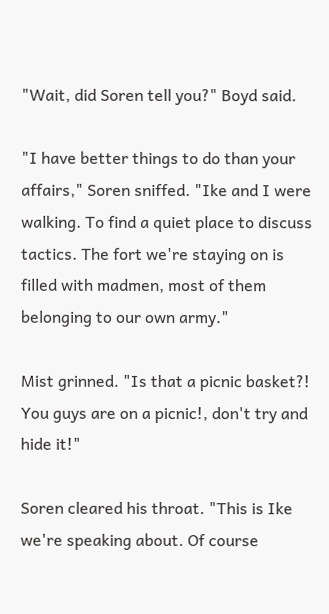"Wait, did Soren tell you?" Boyd said.

"I have better things to do than your affairs," Soren sniffed. "Ike and I were walking. To find a quiet place to discuss tactics. The fort we're staying on is filled with madmen, most of them belonging to our own army."

Mist grinned. "Is that a picnic basket?! You guys are on a picnic!, don't try and hide it!"

Soren cleared his throat. "This is Ike we're speaking about. Of course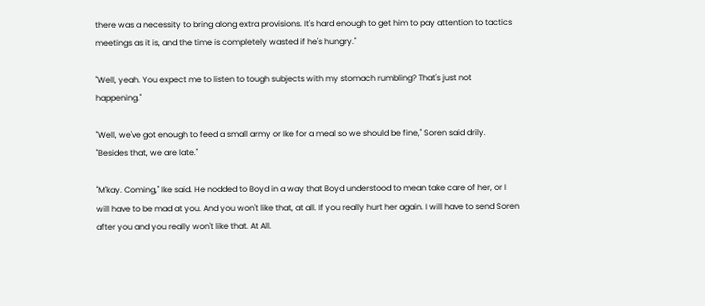there was a necessity to bring along extra provisions. It's hard enough to get him to pay attention to tactics meetings as it is, and the time is completely wasted if he's hungry."

"Well, yeah. You expect me to listen to tough subjects with my stomach rumbling? That's just not happening."

"Well, we've got enough to feed a small army or Ike for a meal so we should be fine," Soren said drily. "Besides that, we are late."

"M'kay. Coming," Ike said. He nodded to Boyd in a way that Boyd understood to mean take care of her, or I will have to be mad at you. And you won't like that, at all. If you really hurt her again. I will have to send Soren after you and you really won't like that. At All.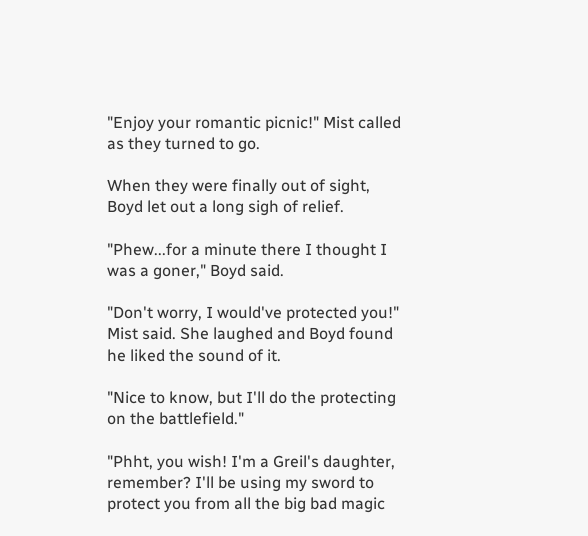"Enjoy your romantic picnic!" Mist called as they turned to go.

When they were finally out of sight, Boyd let out a long sigh of relief.

"Phew...for a minute there I thought I was a goner," Boyd said.

"Don't worry, I would've protected you!" Mist said. She laughed and Boyd found he liked the sound of it.

"Nice to know, but I'll do the protecting on the battlefield."

"Phht, you wish! I'm a Greil's daughter, remember? I'll be using my sword to protect you from all the big bad magic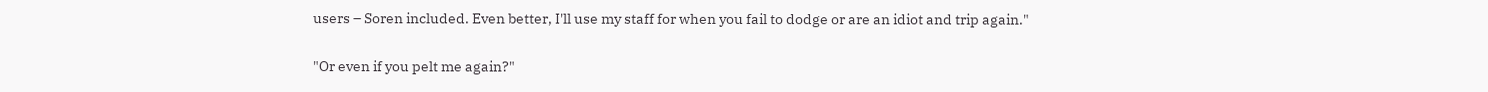users – Soren included. Even better, I'll use my staff for when you fail to dodge or are an idiot and trip again."

"Or even if you pelt me again?"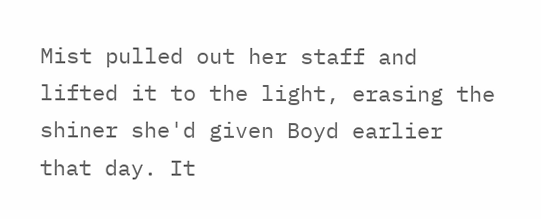Mist pulled out her staff and lifted it to the light, erasing the shiner she'd given Boyd earlier that day. It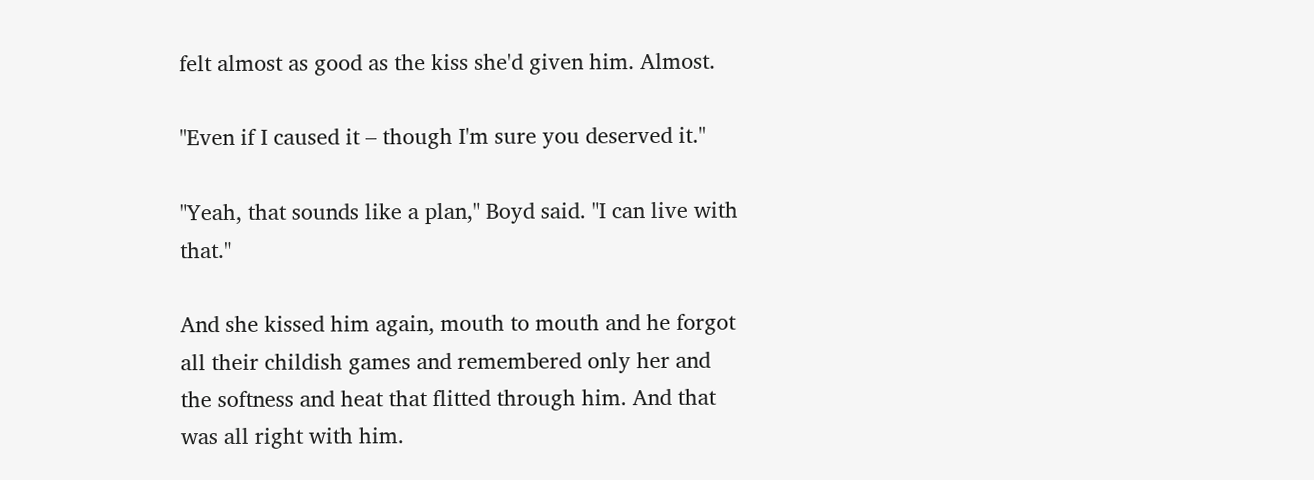felt almost as good as the kiss she'd given him. Almost.

"Even if I caused it – though I'm sure you deserved it."

"Yeah, that sounds like a plan," Boyd said. "I can live with that."

And she kissed him again, mouth to mouth and he forgot all their childish games and remembered only her and the softness and heat that flitted through him. And that was all right with him.